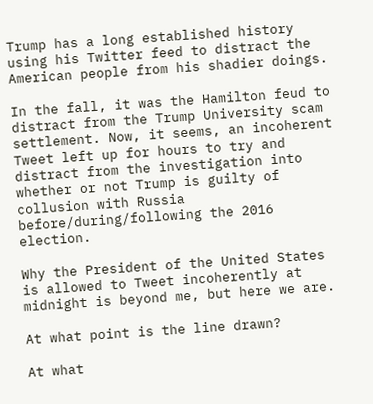Trump has a long established history using his Twitter feed to distract the American people from his shadier doings.

In the fall, it was the Hamilton feud to distract from the Trump University scam settlement. Now, it seems, an incoherent Tweet left up for hours to try and distract from the investigation into whether or not Trump is guilty of collusion with Russia before/during/following the 2016 election.

Why the President of the United States is allowed to Tweet incoherently at midnight is beyond me, but here we are.

At what point is the line drawn?

At what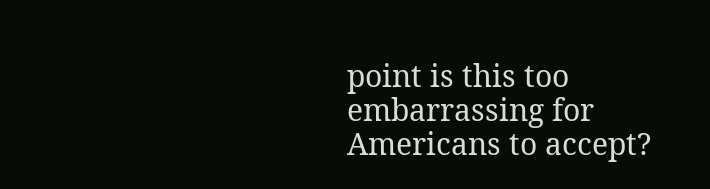point is this too embarrassing for Americans to accept?